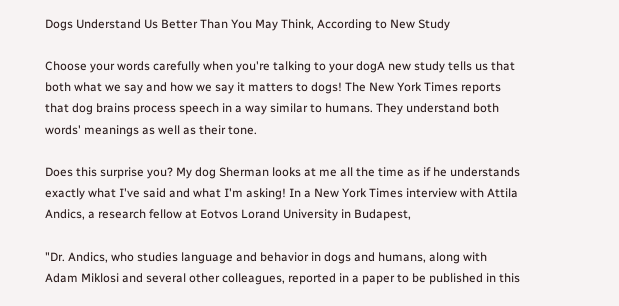Dogs Understand Us Better Than You May Think, According to New Study

Choose your words carefully when you're talking to your dogA new study tells us that both what we say and how we say it matters to dogs! The New York Times reports that dog brains process speech in a way similar to humans. They understand both words' meanings as well as their tone.

Does this surprise you? My dog Sherman looks at me all the time as if he understands exactly what I've said and what I'm asking! In a New York Times interview with Attila Andics, a research fellow at Eotvos Lorand University in Budapest,

"Dr. Andics, who studies language and behavior in dogs and humans, along with Adam Miklosi and several other colleagues, reported in a paper to be published in this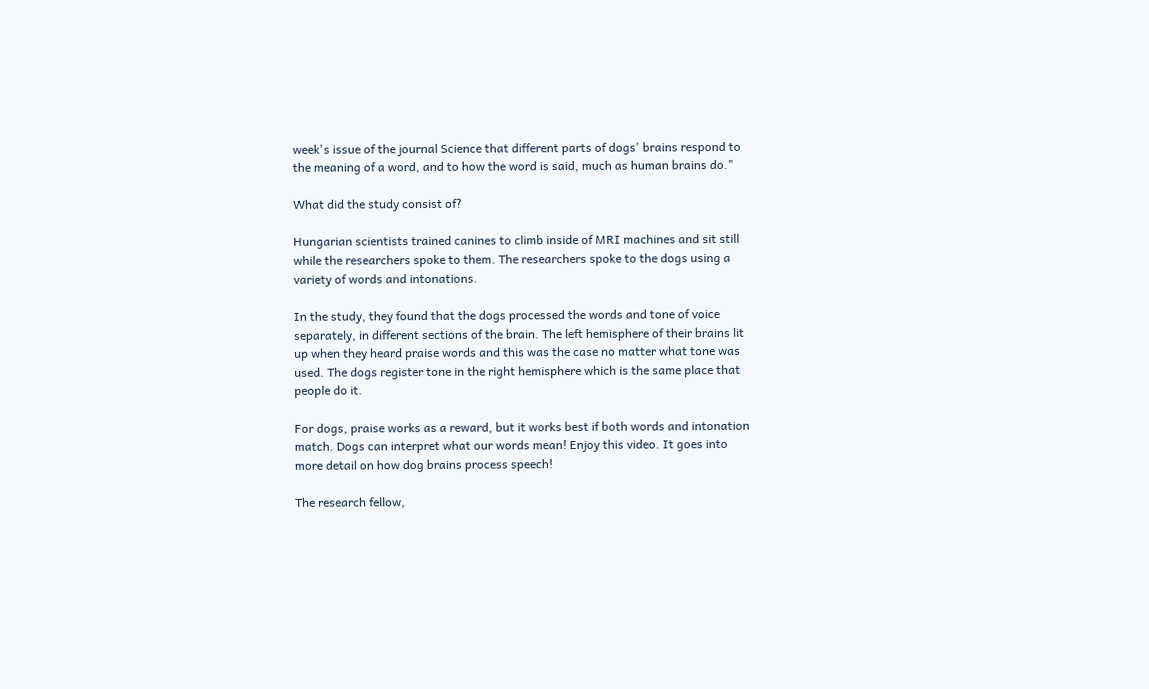week's issue of the journal Science that different parts of dogs' brains respond to the meaning of a word, and to how the word is said, much as human brains do."

What did the study consist of?

Hungarian scientists trained canines to climb inside of MRI machines and sit still while the researchers spoke to them. The researchers spoke to the dogs using a variety of words and intonations.

In the study, they found that the dogs processed the words and tone of voice separately, in different sections of the brain. The left hemisphere of their brains lit up when they heard praise words and this was the case no matter what tone was used. The dogs register tone in the right hemisphere which is the same place that people do it.

For dogs, praise works as a reward, but it works best if both words and intonation match. Dogs can interpret what our words mean! Enjoy this video. It goes into more detail on how dog brains process speech!

The research fellow,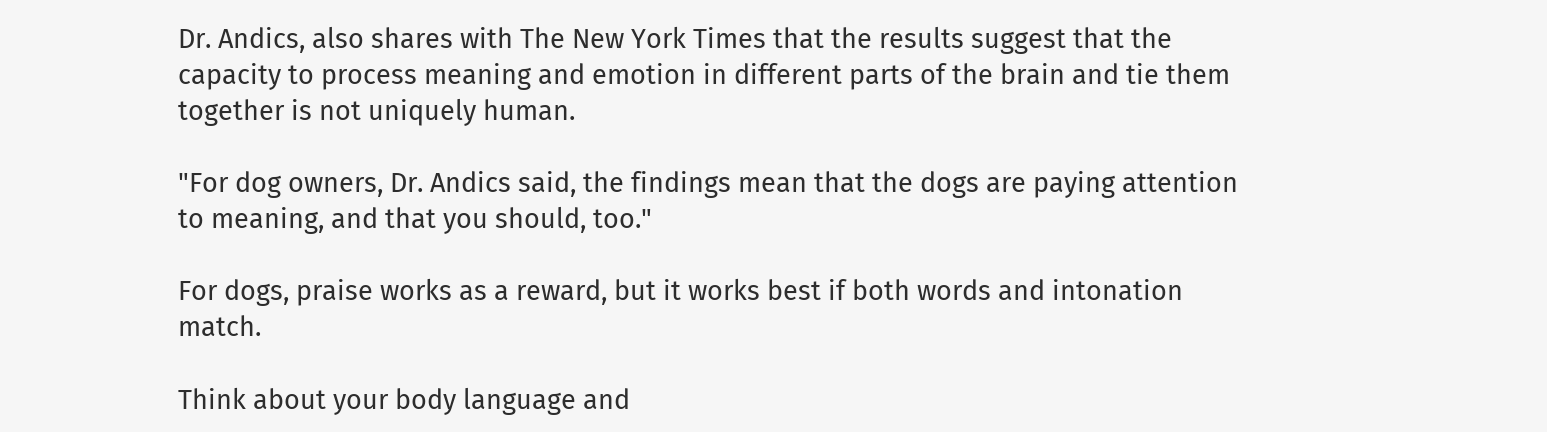Dr. Andics, also shares with The New York Times that the results suggest that the capacity to process meaning and emotion in different parts of the brain and tie them together is not uniquely human.

"For dog owners, Dr. Andics said, the findings mean that the dogs are paying attention to meaning, and that you should, too."

For dogs, praise works as a reward, but it works best if both words and intonation match.

Think about your body language and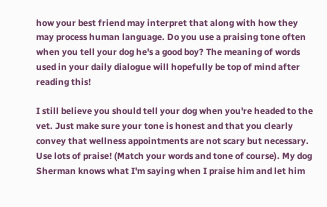how your best friend may interpret that along with how they may process human language. Do you use a praising tone often when you tell your dog he's a good boy? The meaning of words used in your daily dialogue will hopefully be top of mind after reading this!

I still believe you should tell your dog when you're headed to the vet. Just make sure your tone is honest and that you clearly convey that wellness appointments are not scary but necessary. Use lots of praise! (Match your words and tone of course). My dog Sherman knows what I'm saying when I praise him and let him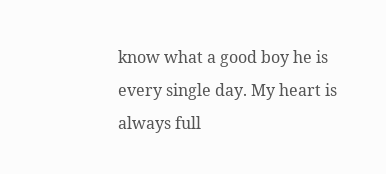know what a good boy he is every single day. My heart is always full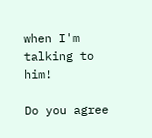when I'm talking to him!

Do you agree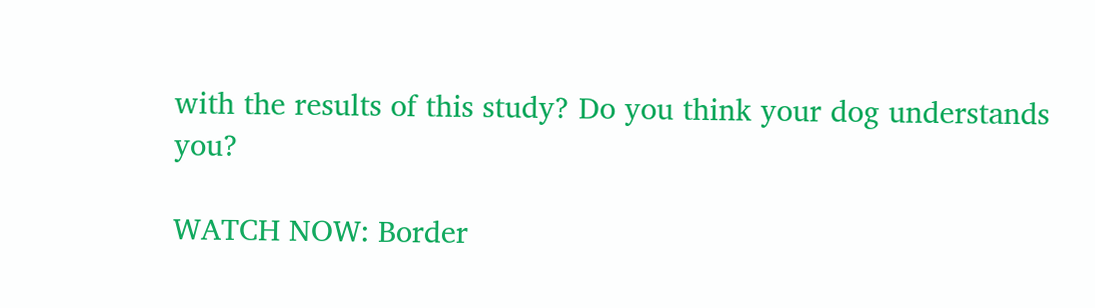with the results of this study? Do you think your dog understands you?

WATCH NOW: Border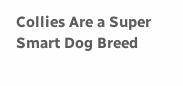Collies Are a Super Smart Dog Breed